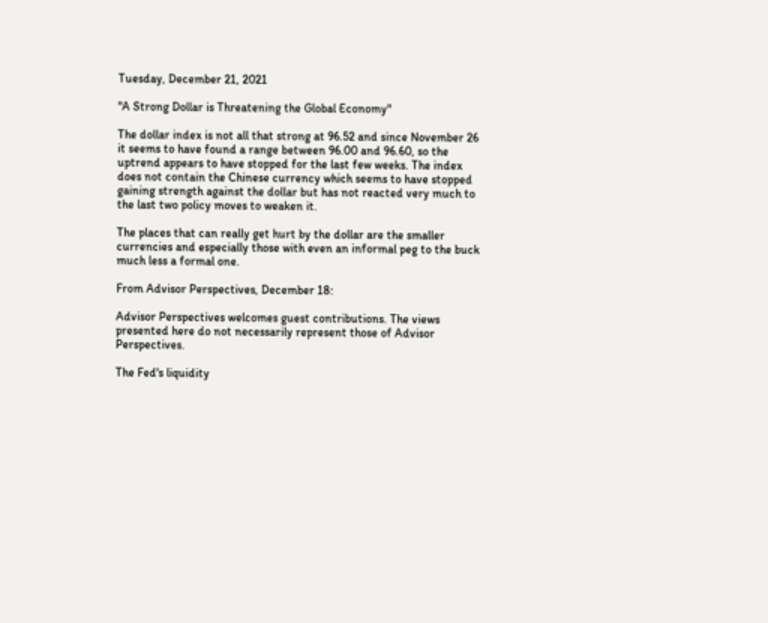Tuesday, December 21, 2021

"A Strong Dollar is Threatening the Global Economy"

The dollar index is not all that strong at 96.52 and since November 26 it seems to have found a range between 96.00 and 96.60, so the uptrend appears to have stopped for the last few weeks. The index does not contain the Chinese currency which seems to have stopped gaining strength against the dollar but has not reacted very much to the last two policy moves to weaken it.

The places that can really get hurt by the dollar are the smaller currencies and especially those with even an informal peg to the buck much less a formal one.

From Advisor Perspectives, December 18:

Advisor Perspectives welcomes guest contributions. The views presented here do not necessarily represent those of Advisor Perspectives.

The Fed's liquidity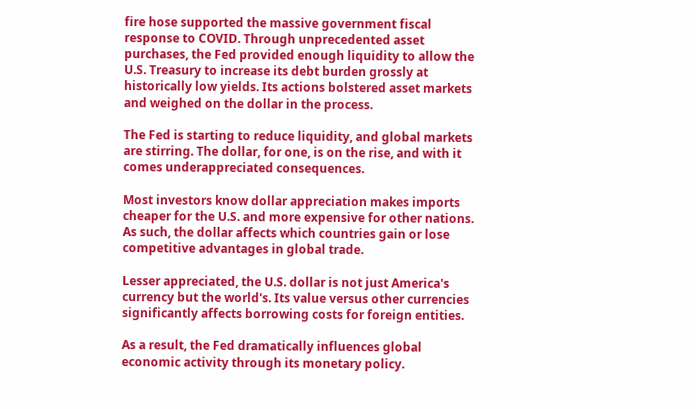fire hose supported the massive government fiscal response to COVID. Through unprecedented asset purchases, the Fed provided enough liquidity to allow the U.S. Treasury to increase its debt burden grossly at historically low yields. Its actions bolstered asset markets and weighed on the dollar in the process.

The Fed is starting to reduce liquidity, and global markets are stirring. The dollar, for one, is on the rise, and with it comes underappreciated consequences.

Most investors know dollar appreciation makes imports cheaper for the U.S. and more expensive for other nations. As such, the dollar affects which countries gain or lose competitive advantages in global trade.

Lesser appreciated, the U.S. dollar is not just America's currency but the world's. Its value versus other currencies significantly affects borrowing costs for foreign entities.

As a result, the Fed dramatically influences global economic activity through its monetary policy.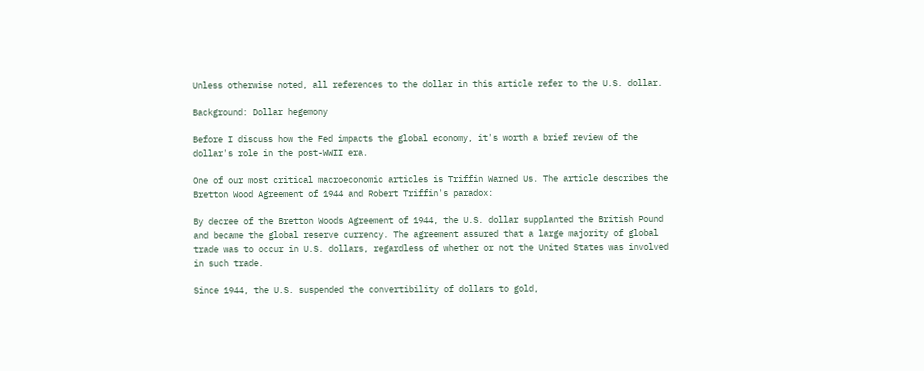Unless otherwise noted, all references to the dollar in this article refer to the U.S. dollar.

Background: Dollar hegemony

Before I discuss how the Fed impacts the global economy, it's worth a brief review of the dollar's role in the post-WWII era.

One of our most critical macroeconomic articles is Triffin Warned Us. The article describes the Bretton Wood Agreement of 1944 and Robert Triffin's paradox:

By decree of the Bretton Woods Agreement of 1944, the U.S. dollar supplanted the British Pound and became the global reserve currency. The agreement assured that a large majority of global trade was to occur in U.S. dollars, regardless of whether or not the United States was involved in such trade.

Since 1944, the U.S. suspended the convertibility of dollars to gold,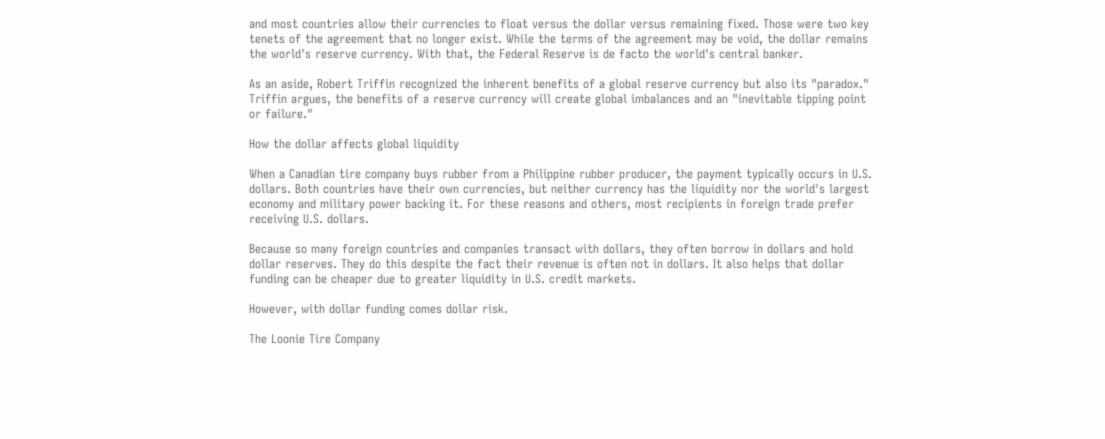and most countries allow their currencies to float versus the dollar versus remaining fixed. Those were two key tenets of the agreement that no longer exist. While the terms of the agreement may be void, the dollar remains the world's reserve currency. With that, the Federal Reserve is de facto the world's central banker.

As an aside, Robert Triffin recognized the inherent benefits of a global reserve currency but also its "paradox." Triffin argues, the benefits of a reserve currency will create global imbalances and an "inevitable tipping point or failure."

How the dollar affects global liquidity

When a Canadian tire company buys rubber from a Philippine rubber producer, the payment typically occurs in U.S. dollars. Both countries have their own currencies, but neither currency has the liquidity nor the world's largest economy and military power backing it. For these reasons and others, most recipients in foreign trade prefer receiving U.S. dollars.

Because so many foreign countries and companies transact with dollars, they often borrow in dollars and hold dollar reserves. They do this despite the fact their revenue is often not in dollars. It also helps that dollar funding can be cheaper due to greater liquidity in U.S. credit markets.

However, with dollar funding comes dollar risk.

The Loonie Tire Company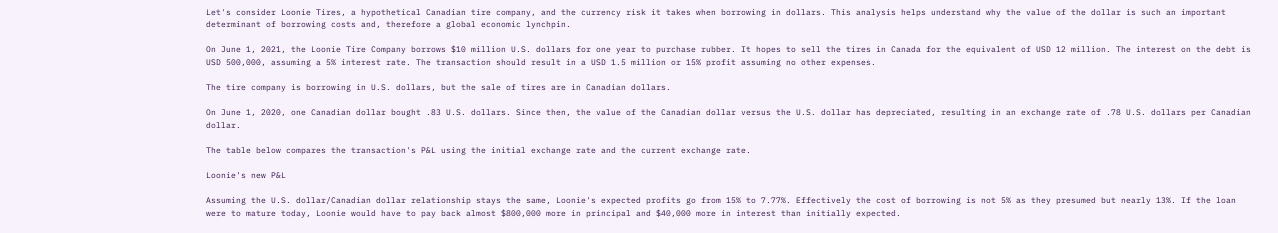Let's consider Loonie Tires, a hypothetical Canadian tire company, and the currency risk it takes when borrowing in dollars. This analysis helps understand why the value of the dollar is such an important determinant of borrowing costs and, therefore a global economic lynchpin.

On June 1, 2021, the Loonie Tire Company borrows $10 million U.S. dollars for one year to purchase rubber. It hopes to sell the tires in Canada for the equivalent of USD 12 million. The interest on the debt is USD 500,000, assuming a 5% interest rate. The transaction should result in a USD 1.5 million or 15% profit assuming no other expenses.

The tire company is borrowing in U.S. dollars, but the sale of tires are in Canadian dollars.

On June 1, 2020, one Canadian dollar bought .83 U.S. dollars. Since then, the value of the Canadian dollar versus the U.S. dollar has depreciated, resulting in an exchange rate of .78 U.S. dollars per Canadian dollar.

The table below compares the transaction's P&L using the initial exchange rate and the current exchange rate.

Loonie's new P&L

Assuming the U.S. dollar/Canadian dollar relationship stays the same, Loonie's expected profits go from 15% to 7.77%. Effectively the cost of borrowing is not 5% as they presumed but nearly 13%. If the loan were to mature today, Loonie would have to pay back almost $800,000 more in principal and $40,000 more in interest than initially expected.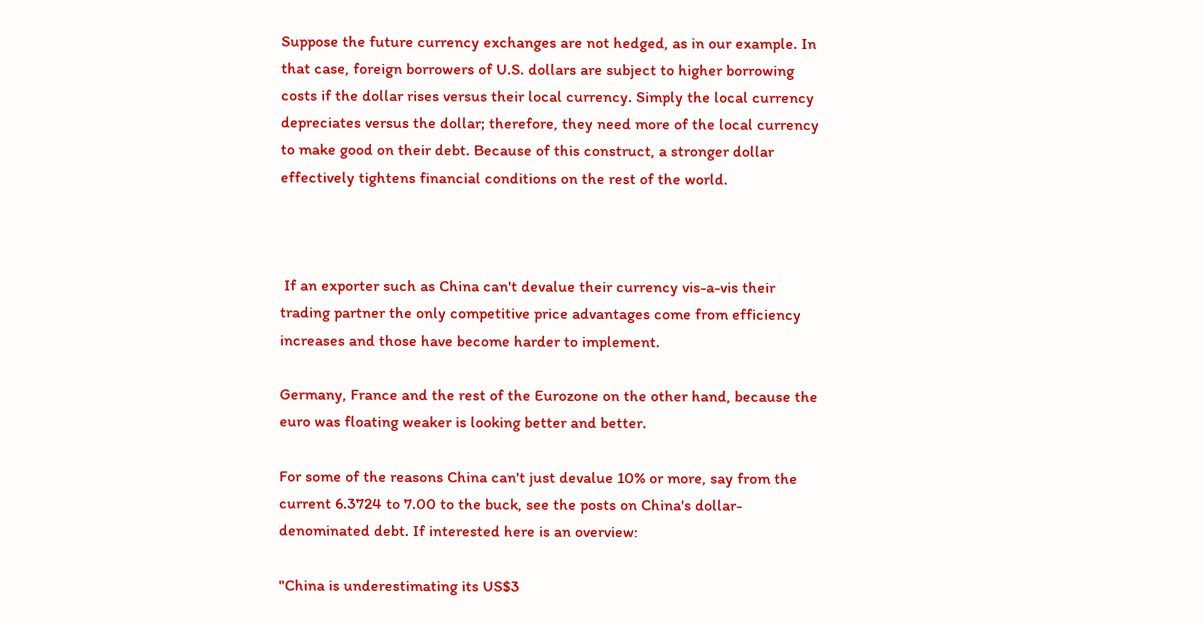Suppose the future currency exchanges are not hedged, as in our example. In that case, foreign borrowers of U.S. dollars are subject to higher borrowing costs if the dollar rises versus their local currency. Simply the local currency depreciates versus the dollar; therefore, they need more of the local currency to make good on their debt. Because of this construct, a stronger dollar effectively tightens financial conditions on the rest of the world.



 If an exporter such as China can't devalue their currency vis-a-vis their trading partner the only competitive price advantages come from efficiency increases and those have become harder to implement.

Germany, France and the rest of the Eurozone on the other hand, because the euro was floating weaker is looking better and better.

For some of the reasons China can't just devalue 10% or more, say from the current 6.3724 to 7.00 to the buck, see the posts on China's dollar-denominated debt. If interested here is an overview:

"China is underestimating its US$3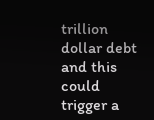trillion dollar debt and this could trigger a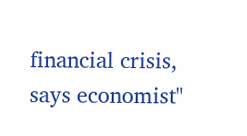financial crisis, says economist"